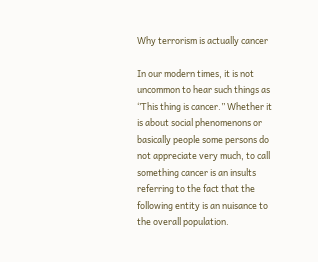Why terrorism is actually cancer

In our modern times, it is not uncommon to hear such things as ‘’This thing is cancer.” Whether it is about social phenomenons or basically people some persons do not appreciate very much, to call something cancer is an insults referring to the fact that the following entity is an nuisance to the overall population.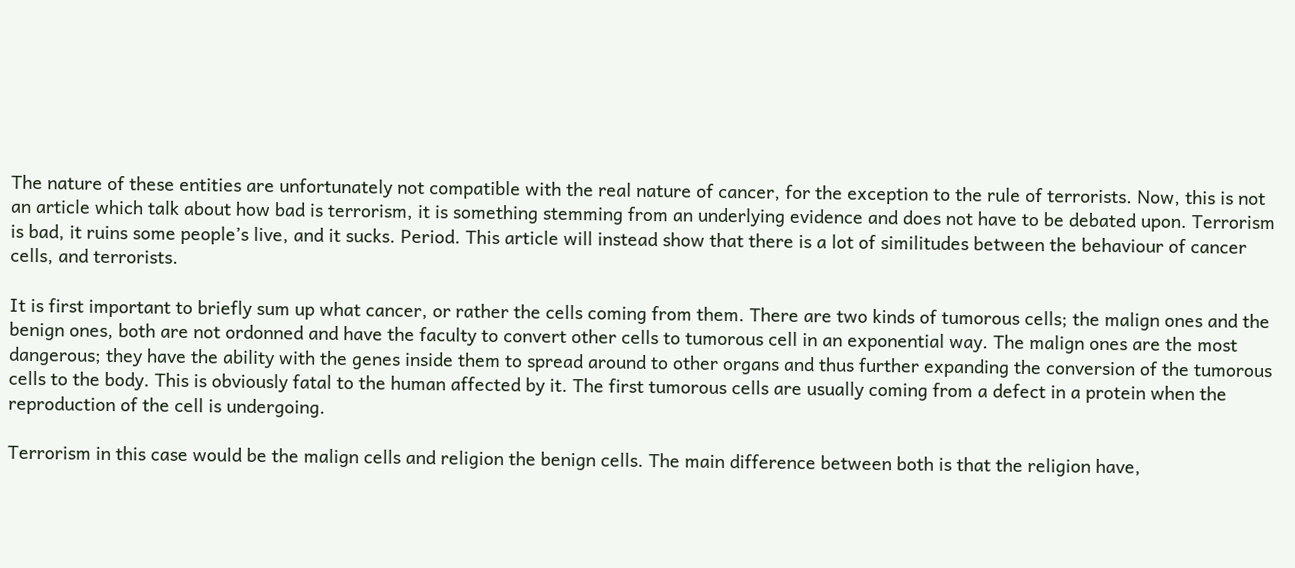The nature of these entities are unfortunately not compatible with the real nature of cancer, for the exception to the rule of terrorists. Now, this is not an article which talk about how bad is terrorism, it is something stemming from an underlying evidence and does not have to be debated upon. Terrorism is bad, it ruins some people’s live, and it sucks. Period. This article will instead show that there is a lot of similitudes between the behaviour of cancer cells, and terrorists.

It is first important to briefly sum up what cancer, or rather the cells coming from them. There are two kinds of tumorous cells; the malign ones and the benign ones, both are not ordonned and have the faculty to convert other cells to tumorous cell in an exponential way. The malign ones are the most dangerous; they have the ability with the genes inside them to spread around to other organs and thus further expanding the conversion of the tumorous cells to the body. This is obviously fatal to the human affected by it. The first tumorous cells are usually coming from a defect in a protein when the reproduction of the cell is undergoing.

Terrorism in this case would be the malign cells and religion the benign cells. The main difference between both is that the religion have,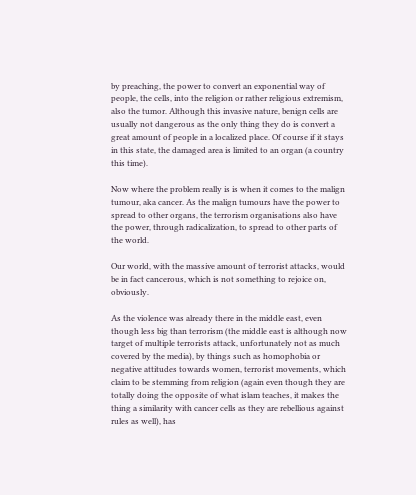by preaching, the power to convert an exponential way of people, the cells, into the religion or rather religious extremism, also the tumor. Although this invasive nature, benign cells are usually not dangerous as the only thing they do is convert a great amount of people in a localized place. Of course if it stays in this state, the damaged area is limited to an organ (a country this time).

Now where the problem really is is when it comes to the malign tumour, aka cancer. As the malign tumours have the power to spread to other organs, the terrorism organisations also have the power, through radicalization, to spread to other parts of the world.

Our world, with the massive amount of terrorist attacks, would be in fact cancerous, which is not something to rejoice on, obviously.

As the violence was already there in the middle east, even though less big than terrorism (the middle east is although now target of multiple terrorists attack, unfortunately not as much covered by the media), by things such as homophobia or negative attitudes towards women, terrorist movements, which claim to be stemming from religion (again even though they are totally doing the opposite of what islam teaches, it makes the thing a similarity with cancer cells as they are rebellious against rules as well), has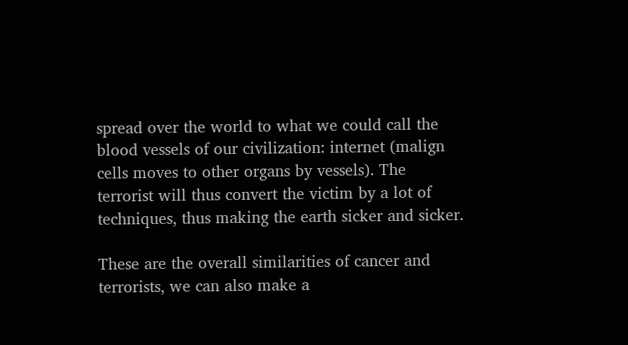spread over the world to what we could call the blood vessels of our civilization: internet (malign cells moves to other organs by vessels). The terrorist will thus convert the victim by a lot of techniques, thus making the earth sicker and sicker.

These are the overall similarities of cancer and terrorists, we can also make a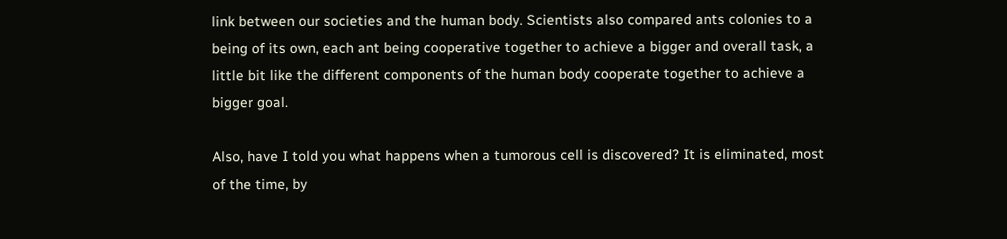link between our societies and the human body. Scientists also compared ants colonies to a being of its own, each ant being cooperative together to achieve a bigger and overall task, a little bit like the different components of the human body cooperate together to achieve a bigger goal.

Also, have I told you what happens when a tumorous cell is discovered? It is eliminated, most of the time, by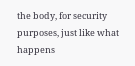the body, for security purposes, just like what happens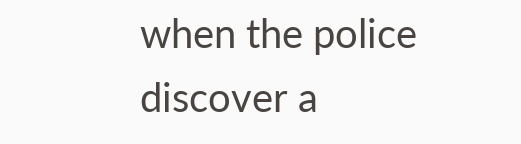when the police discover a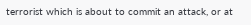terrorist which is about to commit an attack, or at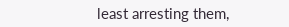least arresting them,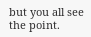but you all see the point.